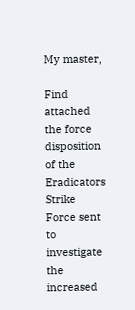My master,

Find attached the force disposition of the Eradicators Strike Force sent to investigate the increased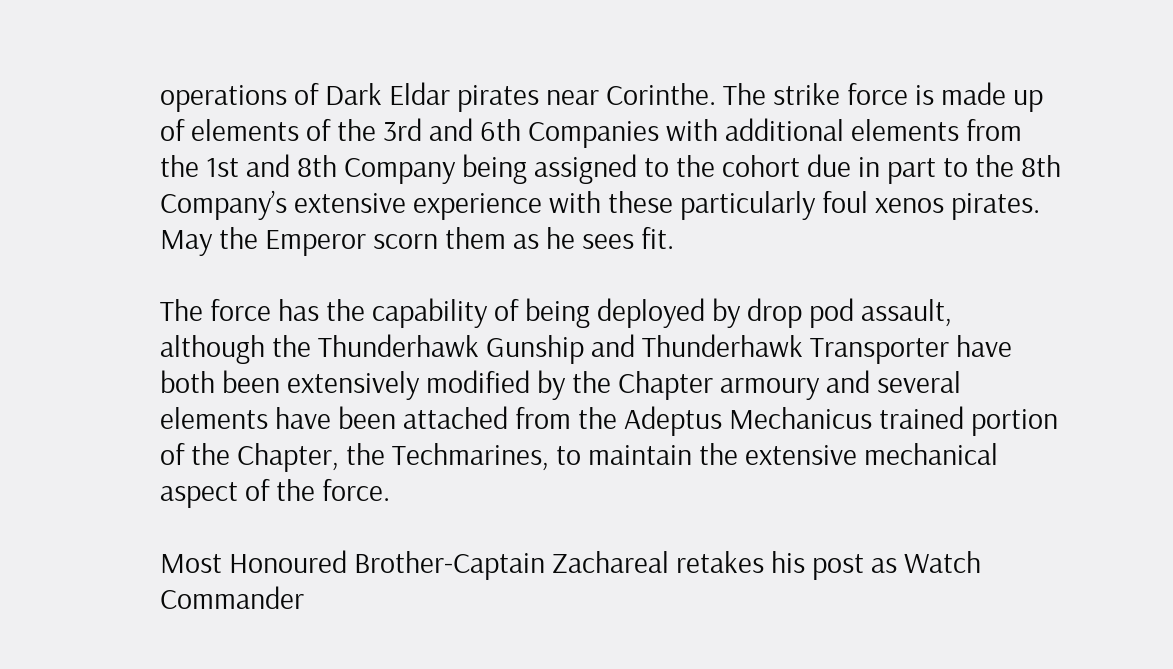operations of Dark Eldar pirates near Corinthe. The strike force is made up of elements of the 3rd and 6th Companies with additional elements from the 1st and 8th Company being assigned to the cohort due in part to the 8th Company’s extensive experience with these particularly foul xenos pirates. May the Emperor scorn them as he sees fit.

The force has the capability of being deployed by drop pod assault, although the Thunderhawk Gunship and Thunderhawk Transporter have both been extensively modified by the Chapter armoury and several elements have been attached from the Adeptus Mechanicus trained portion of the Chapter, the Techmarines, to maintain the extensive mechanical aspect of the force.

Most Honoured Brother-Captain Zachareal retakes his post as Watch Commander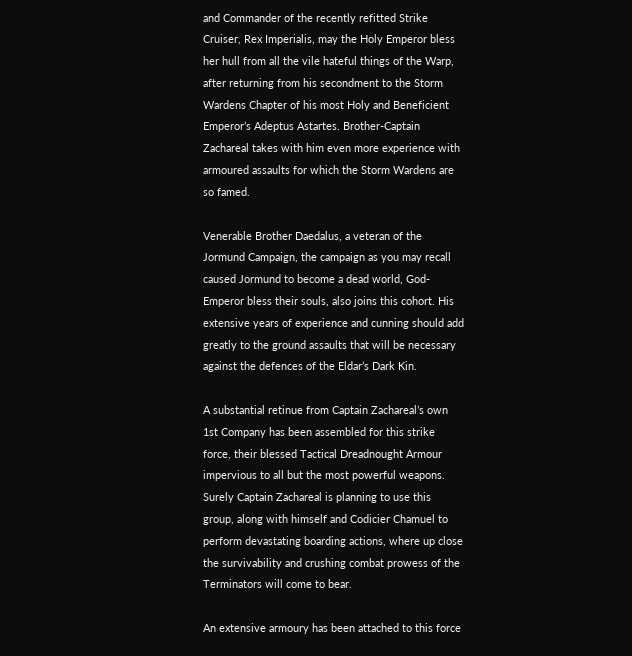and Commander of the recently refitted Strike Cruiser, Rex Imperialis, may the Holy Emperor bless her hull from all the vile hateful things of the Warp, after returning from his secondment to the Storm Wardens Chapter of his most Holy and Beneficient Emperor’s Adeptus Astartes. Brother-Captain Zachareal takes with him even more experience with armoured assaults for which the Storm Wardens are so famed.

Venerable Brother Daedalus, a veteran of the Jormund Campaign, the campaign as you may recall caused Jormund to become a dead world, God-Emperor bless their souls, also joins this cohort. His extensive years of experience and cunning should add greatly to the ground assaults that will be necessary against the defences of the Eldar’s Dark Kin.

A substantial retinue from Captain Zachareal’s own 1st Company has been assembled for this strike force, their blessed Tactical Dreadnought Armour impervious to all but the most powerful weapons. Surely Captain Zachareal is planning to use this group, along with himself and Codicier Chamuel to perform devastating boarding actions, where up close the survivability and crushing combat prowess of the Terminators will come to bear.

An extensive armoury has been attached to this force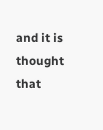and it is thought that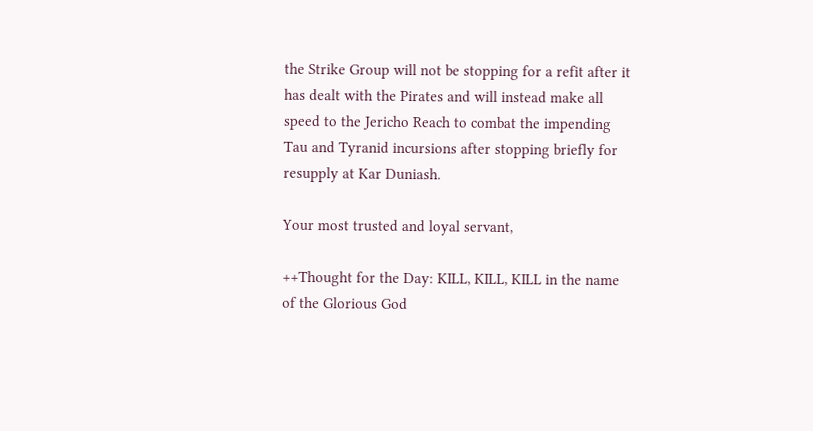the Strike Group will not be stopping for a refit after it has dealt with the Pirates and will instead make all speed to the Jericho Reach to combat the impending Tau and Tyranid incursions after stopping briefly for resupply at Kar Duniash.

Your most trusted and loyal servant,

++Thought for the Day: KILL, KILL, KILL in the name of the Glorious God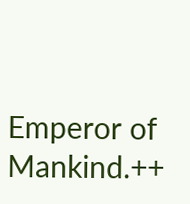Emperor of Mankind.++